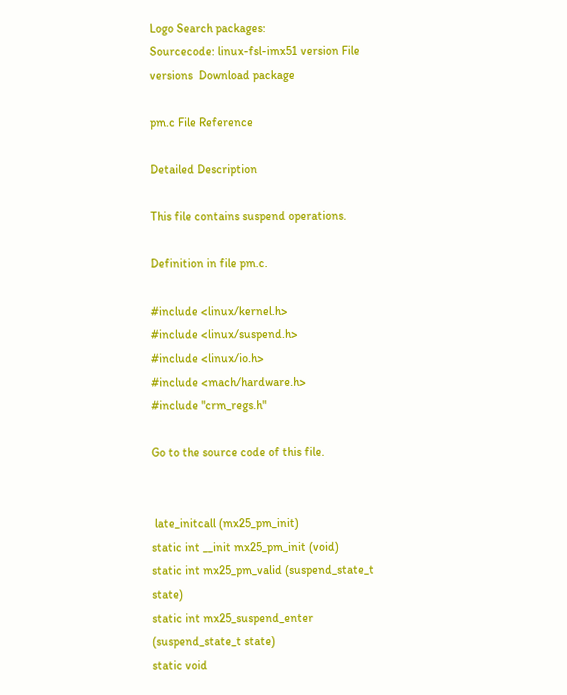Logo Search packages:
Sourcecode: linux-fsl-imx51 version File versions  Download package

pm.c File Reference

Detailed Description

This file contains suspend operations.

Definition in file pm.c.

#include <linux/kernel.h>
#include <linux/suspend.h>
#include <linux/io.h>
#include <mach/hardware.h>
#include "crm_regs.h"

Go to the source code of this file.


 late_initcall (mx25_pm_init)
static int __init mx25_pm_init (void)
static int mx25_pm_valid (suspend_state_t state)
static int mx25_suspend_enter (suspend_state_t state)
static void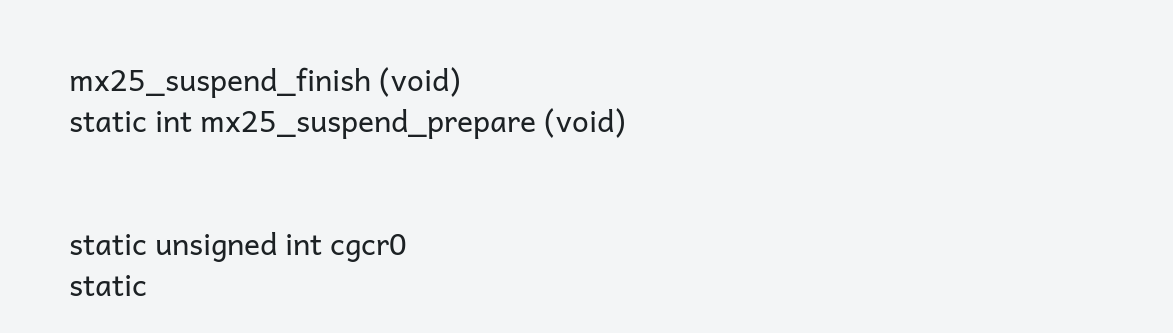mx25_suspend_finish (void)
static int mx25_suspend_prepare (void)


static unsigned int cgcr0
static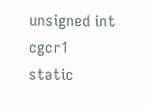unsigned int cgcr1
static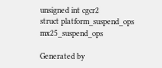unsigned int cgcr2
struct platform_suspend_ops mx25_suspend_ops

Generated by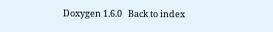Doxygen 1.6.0   Back to index